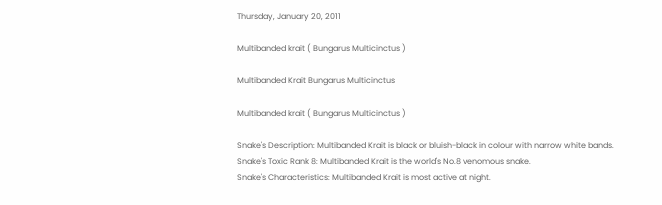Thursday, January 20, 2011

Multibanded krait ( Bungarus Multicinctus )

Multibanded Krait Bungarus Multicinctus

Multibanded krait ( Bungarus Multicinctus )

Snake's Description: Multibanded Krait is black or bluish-black in colour with narrow white bands.
Snake's Toxic Rank 8: Multibanded Krait is the world's No.8 venomous snake.
Snake's Characteristics: Multibanded Krait is most active at night.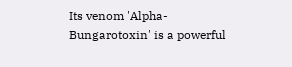Its venom 'Alpha-Bungarotoxin' is a powerful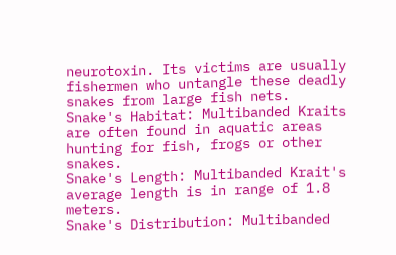neurotoxin. Its victims are usually fishermen who untangle these deadly snakes from large fish nets.
Snake's Habitat: Multibanded Kraits are often found in aquatic areas hunting for fish, frogs or other snakes.
Snake's Length: Multibanded Krait's average length is in range of 1.8 meters.
Snake's Distribution: Multibanded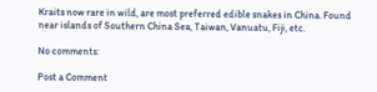Kraits now rare in wild, are most preferred edible snakes in China. Found near islands of Southern China Sea, Taiwan, Vanuatu, Fiji, etc.

No comments:

Post a Comment